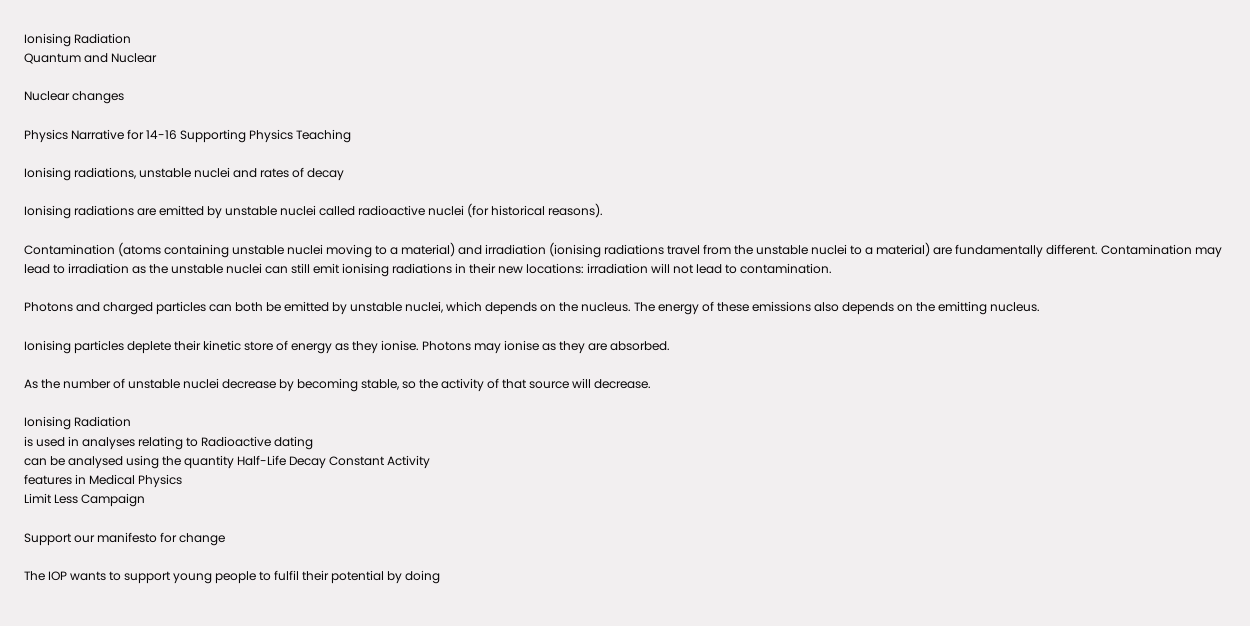Ionising Radiation
Quantum and Nuclear

Nuclear changes

Physics Narrative for 14-16 Supporting Physics Teaching

Ionising radiations, unstable nuclei and rates of decay

Ionising radiations are emitted by unstable nuclei called radioactive nuclei (for historical reasons).

Contamination (atoms containing unstable nuclei moving to a material) and irradiation (ionising radiations travel from the unstable nuclei to a material) are fundamentally different. Contamination may lead to irradiation as the unstable nuclei can still emit ionising radiations in their new locations: irradiation will not lead to contamination.

Photons and charged particles can both be emitted by unstable nuclei, which depends on the nucleus. The energy of these emissions also depends on the emitting nucleus.

Ionising particles deplete their kinetic store of energy as they ionise. Photons may ionise as they are absorbed.

As the number of unstable nuclei decrease by becoming stable, so the activity of that source will decrease.

Ionising Radiation
is used in analyses relating to Radioactive dating
can be analysed using the quantity Half-Life Decay Constant Activity
features in Medical Physics
Limit Less Campaign

Support our manifesto for change

The IOP wants to support young people to fulfil their potential by doing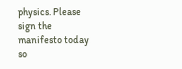physics. Please sign the manifesto today so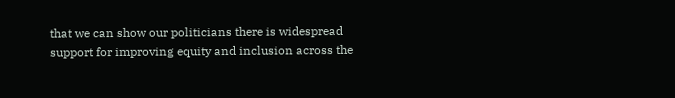that we can show our politicians there is widespread support for improving equity and inclusion across the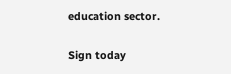education sector.

Sign today